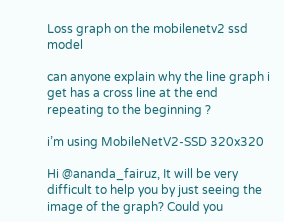Loss graph on the mobilenetv2 ssd model

can anyone explain why the line graph i get has a cross line at the end repeating to the beginning ?

i’m using MobileNetV2-SSD 320x320

Hi @ananda_fairuz, It will be very difficult to help you by just seeing the image of the graph? Could you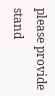please provide stand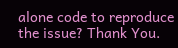alone code to reproduce the issue? Thank You.